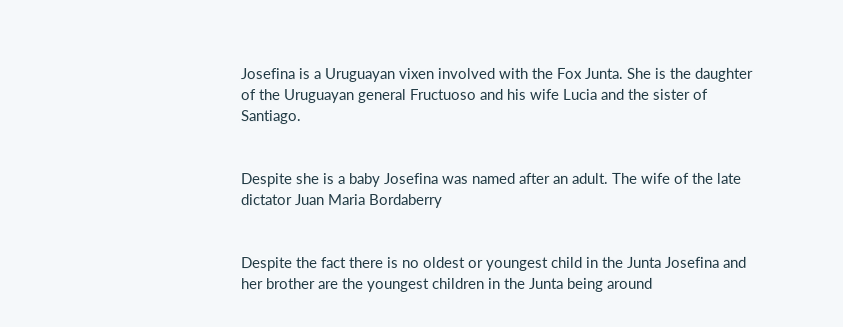Josefina is a Uruguayan vixen involved with the Fox Junta. She is the daughter of the Uruguayan general Fructuoso and his wife Lucia and the sister of Santiago.


Despite she is a baby Josefina was named after an adult. The wife of the late dictator Juan Maria Bordaberry


Despite the fact there is no oldest or youngest child in the Junta Josefina and her brother are the youngest children in the Junta being around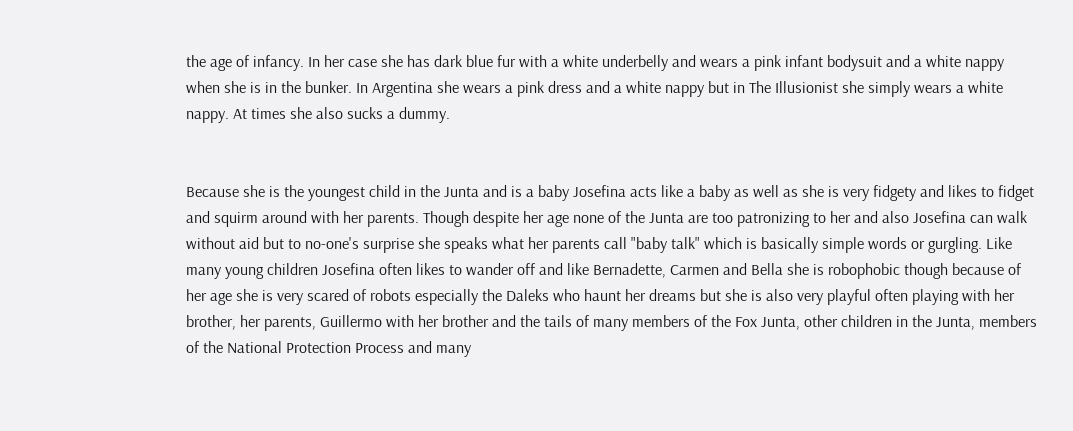the age of infancy. In her case she has dark blue fur with a white underbelly and wears a pink infant bodysuit and a white nappy when she is in the bunker. In Argentina she wears a pink dress and a white nappy but in The Illusionist she simply wears a white nappy. At times she also sucks a dummy.


Because she is the youngest child in the Junta and is a baby Josefina acts like a baby as well as she is very fidgety and likes to fidget and squirm around with her parents. Though despite her age none of the Junta are too patronizing to her and also Josefina can walk without aid but to no-one's surprise she speaks what her parents call "baby talk" which is basically simple words or gurgling. Like many young children Josefina often likes to wander off and like Bernadette, Carmen and Bella she is robophobic though because of her age she is very scared of robots especially the Daleks who haunt her dreams but she is also very playful often playing with her brother, her parents, Guillermo with her brother and the tails of many members of the Fox Junta, other children in the Junta, members of the National Protection Process and many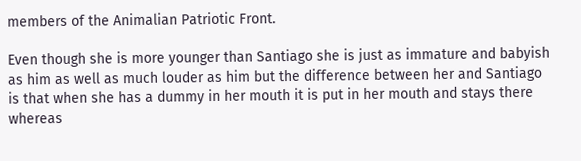members of the Animalian Patriotic Front.

Even though she is more younger than Santiago she is just as immature and babyish as him as well as much louder as him but the difference between her and Santiago is that when she has a dummy in her mouth it is put in her mouth and stays there whereas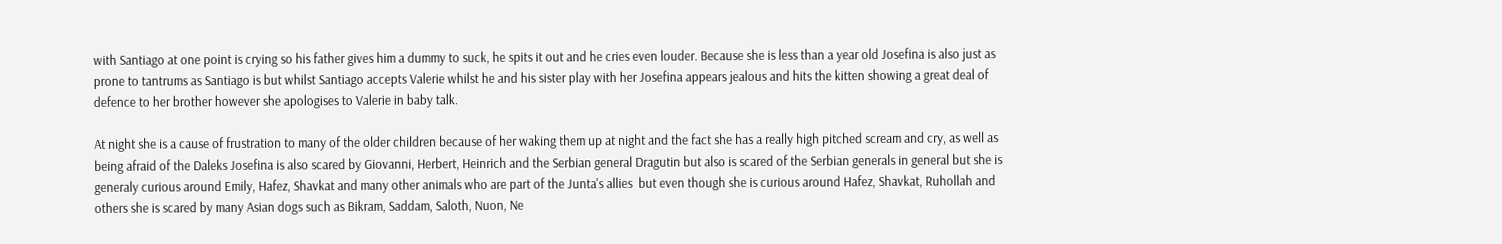with Santiago at one point is crying so his father gives him a dummy to suck, he spits it out and he cries even louder. Because she is less than a year old Josefina is also just as prone to tantrums as Santiago is but whilst Santiago accepts Valerie whilst he and his sister play with her Josefina appears jealous and hits the kitten showing a great deal of defence to her brother however she apologises to Valerie in baby talk.

At night she is a cause of frustration to many of the older children because of her waking them up at night and the fact she has a really high pitched scream and cry, as well as being afraid of the Daleks Josefina is also scared by Giovanni, Herbert, Heinrich and the Serbian general Dragutin but also is scared of the Serbian generals in general but she is generaly curious around Emily, Hafez, Shavkat and many other animals who are part of the Junta's allies  but even though she is curious around Hafez, Shavkat, Ruhollah and others she is scared by many Asian dogs such as Bikram, Saddam, Saloth, Nuon, Ne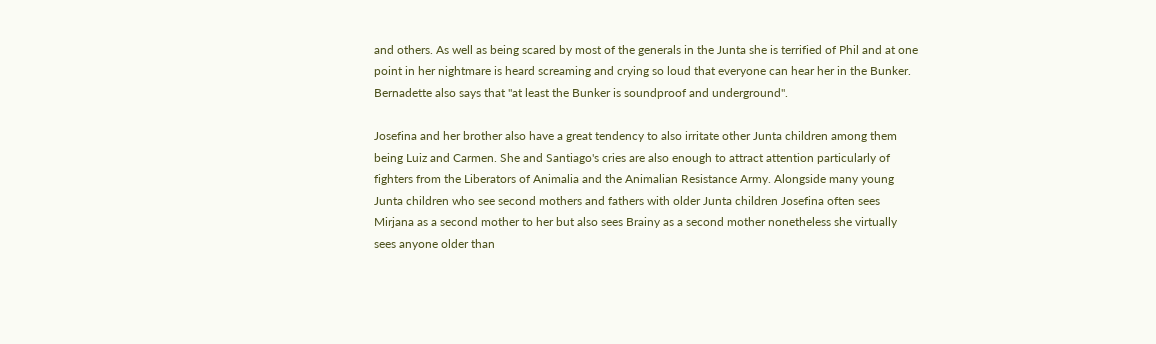and others. As well as being scared by most of the generals in the Junta she is terrified of Phil and at one point in her nightmare is heard screaming and crying so loud that everyone can hear her in the Bunker. Bernadette also says that "at least the Bunker is soundproof and underground".

Josefina and her brother also have a great tendency to also irritate other Junta children among them being Luiz and Carmen. She and Santiago's cries are also enough to attract attention particularly of fighters from the Liberators of Animalia and the Animalian Resistance Army. Alongside many young Junta children who see second mothers and fathers with older Junta children Josefina often sees Mirjana as a second mother to her but also sees Brainy as a second mother nonetheless she virtually sees anyone older than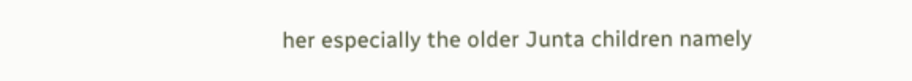her especially the older Junta children namely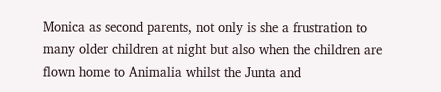Monica as second parents, not only is she a frustration to many older children at night but also when the children are flown home to Animalia whilst the Junta and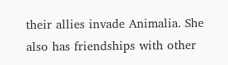their allies invade Animalia. She also has friendships with other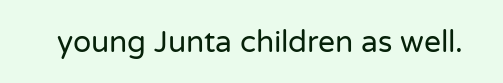young Junta children as well.